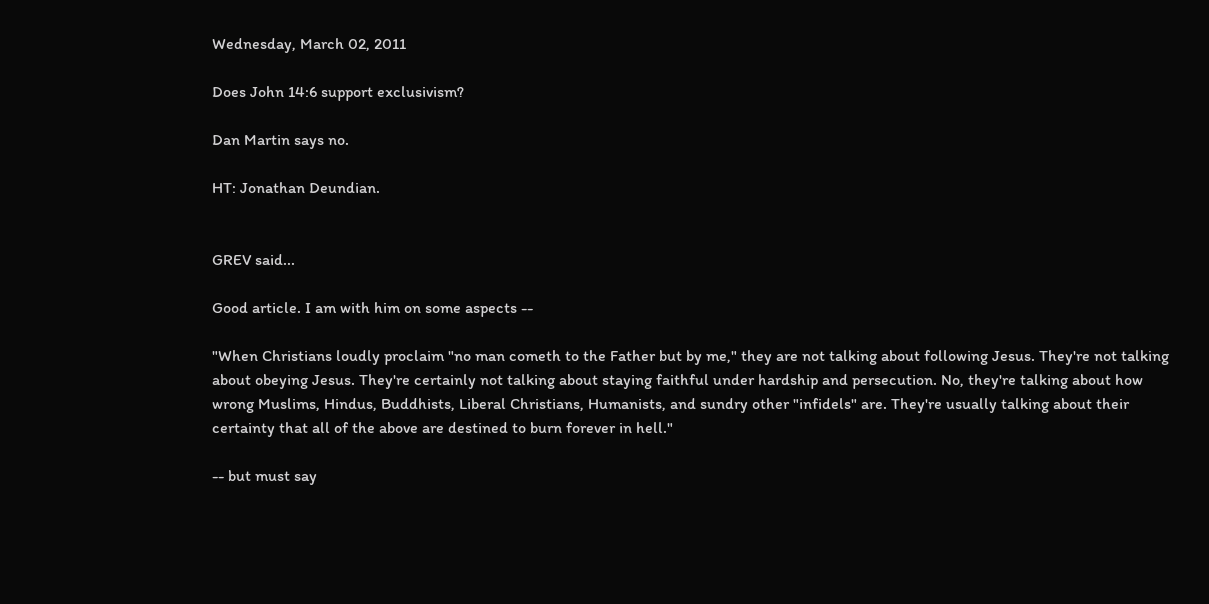Wednesday, March 02, 2011

Does John 14:6 support exclusivism?

Dan Martin says no.

HT: Jonathan Deundian.


GREV said...

Good article. I am with him on some aspects --

"When Christians loudly proclaim "no man cometh to the Father but by me," they are not talking about following Jesus. They're not talking about obeying Jesus. They're certainly not talking about staying faithful under hardship and persecution. No, they're talking about how wrong Muslims, Hindus, Buddhists, Liberal Christians, Humanists, and sundry other "infidels" are. They're usually talking about their certainty that all of the above are destined to burn forever in hell."

-- but must say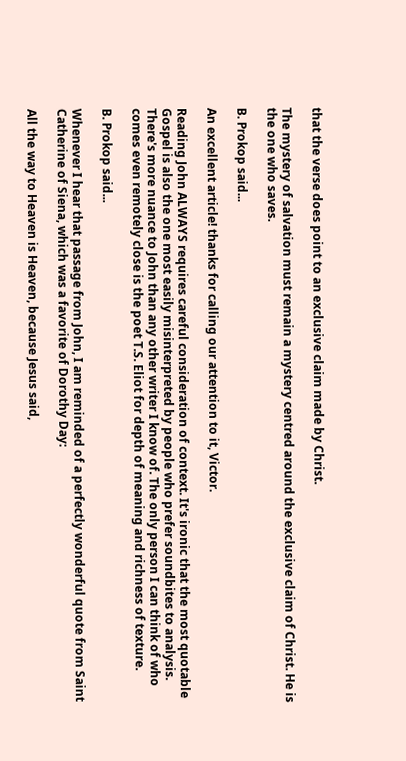that the verse does point to an exclusive claim made by Christ.

The mystery of salvation must remain a mystery centred around the exclusive claim of Christ. He is the one who saves.

B. Prokop said...

An excellent article! thanks for calling our attention to it, Victor.

Reading John ALWAYS requires careful consideration of context. It's ironic that the most quotable Gospel is also the one most easily misinterpreted by people who prefer soundbites to analysis. There's more nuance to John than any other writer I know of. The only person I can think of who comes even remotely close is the poet T.S. Eliot for depth of meaning and richness of texture.

B. Prokop said...

Whenever I hear that passage from John, I am reminded of a perfectly wonderful quote from Saint Catherine of Siena, which was a favorite of Dorothy Day:

All the way to Heaven is Heaven, because Jesus said,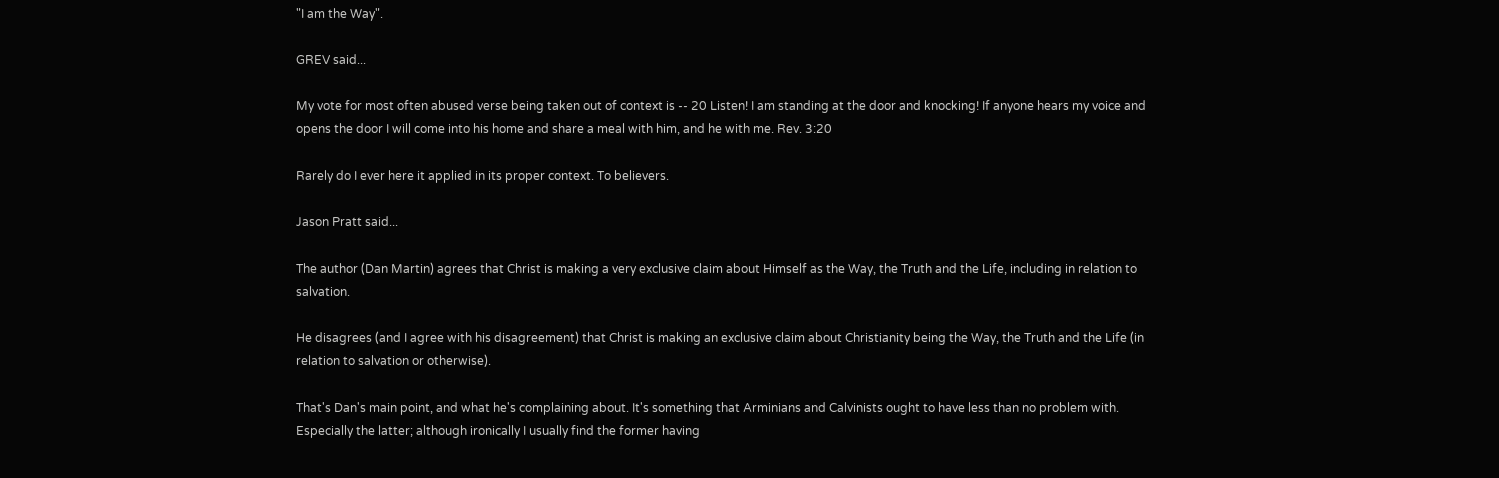"I am the Way".

GREV said...

My vote for most often abused verse being taken out of context is -- 20 Listen! I am standing at the door and knocking! If anyone hears my voice and opens the door I will come into his home and share a meal with him, and he with me. Rev. 3:20

Rarely do I ever here it applied in its proper context. To believers.

Jason Pratt said...

The author (Dan Martin) agrees that Christ is making a very exclusive claim about Himself as the Way, the Truth and the Life, including in relation to salvation.

He disagrees (and I agree with his disagreement) that Christ is making an exclusive claim about Christianity being the Way, the Truth and the Life (in relation to salvation or otherwise).

That's Dan's main point, and what he's complaining about. It's something that Arminians and Calvinists ought to have less than no problem with. Especially the latter; although ironically I usually find the former having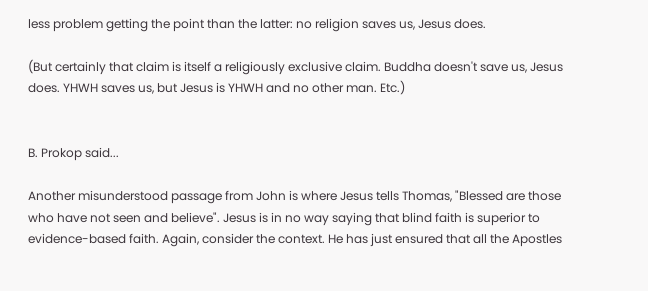less problem getting the point than the latter: no religion saves us, Jesus does.

(But certainly that claim is itself a religiously exclusive claim. Buddha doesn't save us, Jesus does. YHWH saves us, but Jesus is YHWH and no other man. Etc.)


B. Prokop said...

Another misunderstood passage from John is where Jesus tells Thomas, "Blessed are those who have not seen and believe". Jesus is in no way saying that blind faith is superior to evidence-based faith. Again, consider the context. He has just ensured that all the Apostles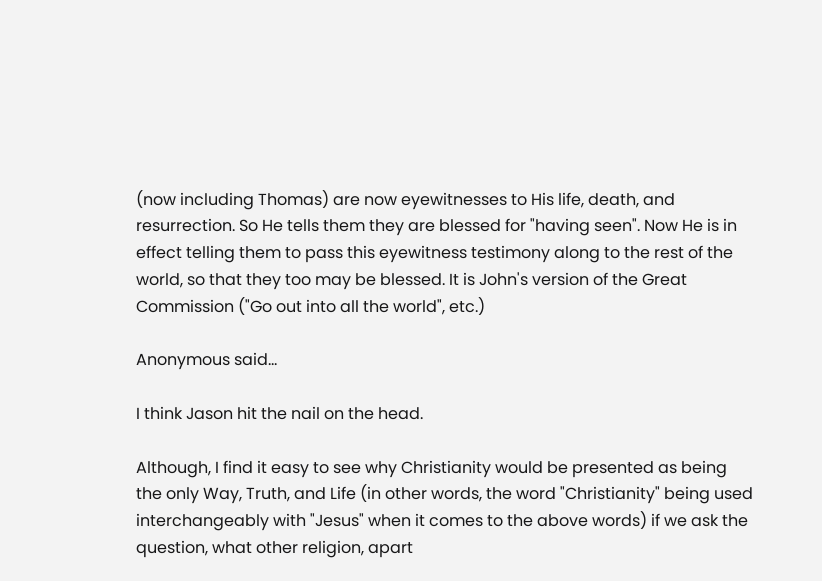(now including Thomas) are now eyewitnesses to His life, death, and resurrection. So He tells them they are blessed for "having seen". Now He is in effect telling them to pass this eyewitness testimony along to the rest of the world, so that they too may be blessed. It is John's version of the Great Commission ("Go out into all the world", etc.)

Anonymous said...

I think Jason hit the nail on the head.

Although, I find it easy to see why Christianity would be presented as being the only Way, Truth, and Life (in other words, the word "Christianity" being used interchangeably with "Jesus" when it comes to the above words) if we ask the question, what other religion, apart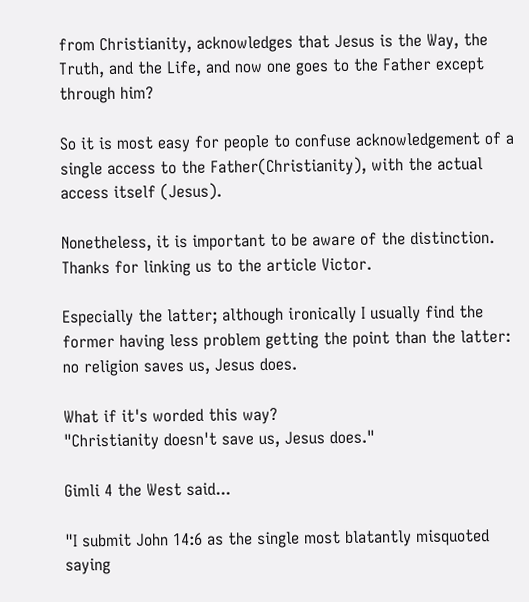from Christianity, acknowledges that Jesus is the Way, the Truth, and the Life, and now one goes to the Father except through him?

So it is most easy for people to confuse acknowledgement of a single access to the Father(Christianity), with the actual access itself (Jesus).

Nonetheless, it is important to be aware of the distinction. Thanks for linking us to the article Victor.

Especially the latter; although ironically I usually find the former having less problem getting the point than the latter: no religion saves us, Jesus does.

What if it's worded this way?
"Christianity doesn't save us, Jesus does."

Gimli 4 the West said...

"I submit John 14:6 as the single most blatantly misquoted saying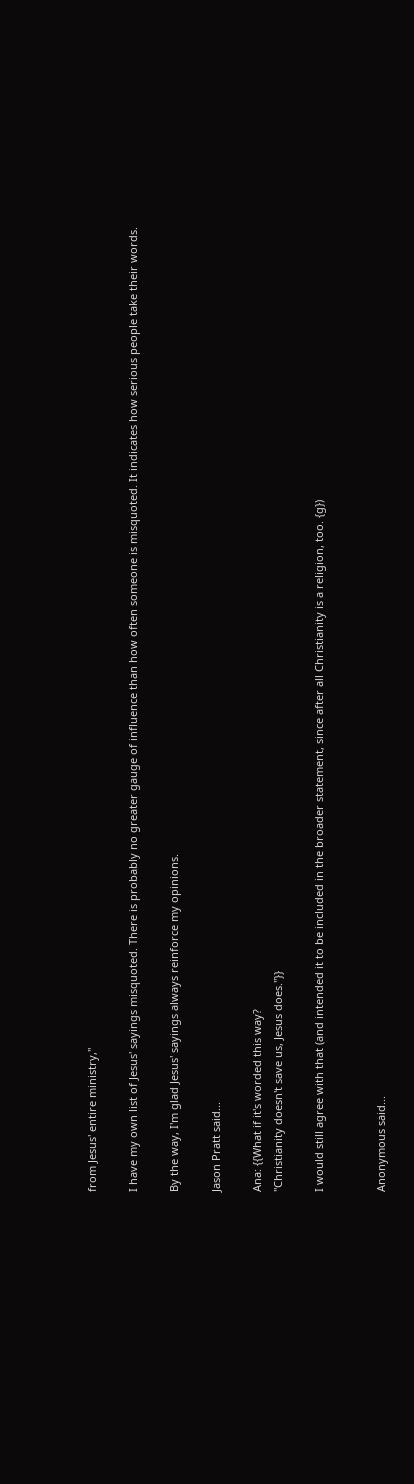from Jesus' entire ministry,"

I have my own list of Jesus' sayings misquoted. There is probably no greater gauge of influence than how often someone is misquoted. It indicates how serious people take their words.

By the way, I'm glad Jesus' sayings always reinforce my opinions.

Jason Pratt said...

Ana: {{What if it's worded this way?
"Christianity doesn't save us, Jesus does."}}

I would still agree with that (and intended it to be included in the broader statement, since after all Christianity is a religion, too. {g})


Anonymous said...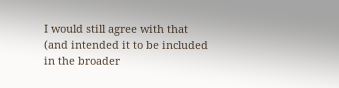I would still agree with that (and intended it to be included in the broader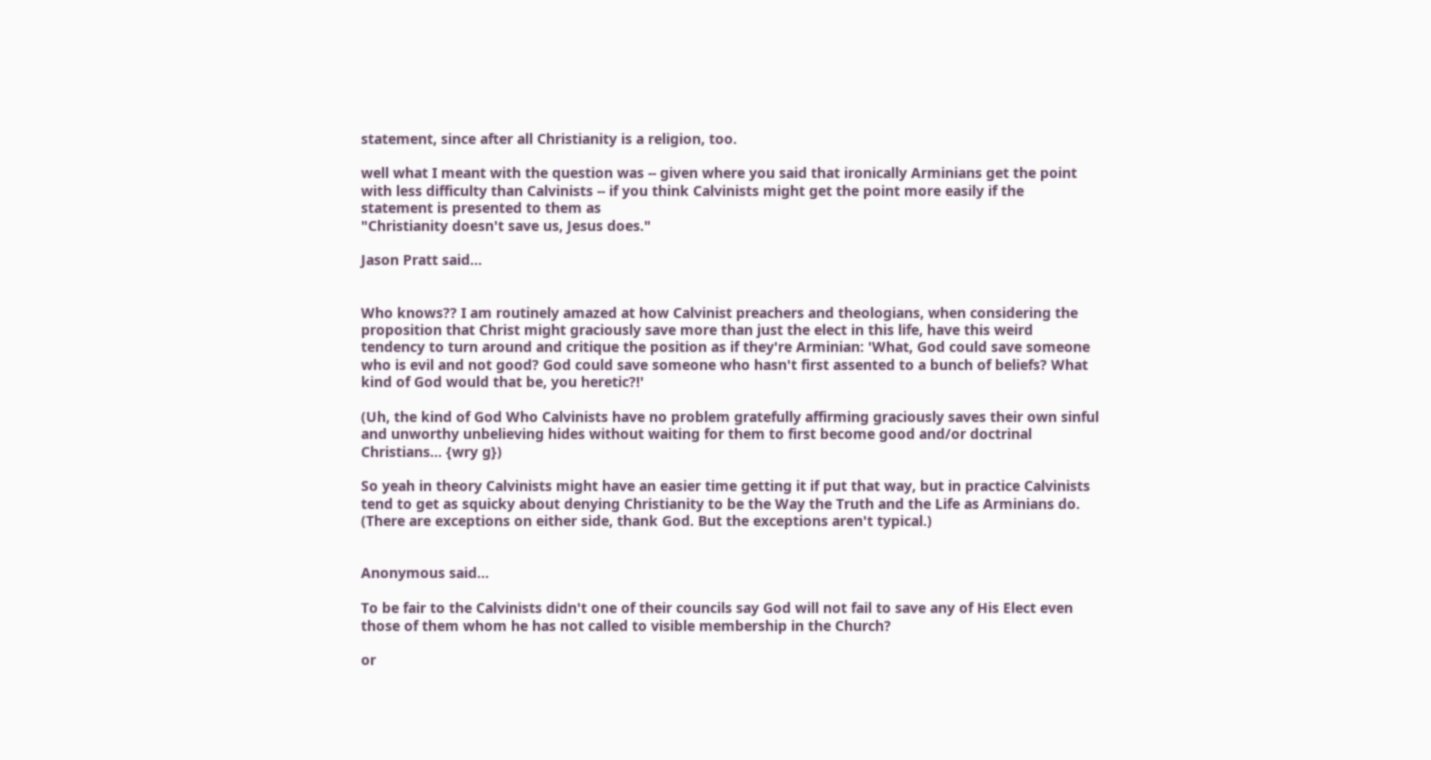statement, since after all Christianity is a religion, too.

well what I meant with the question was -- given where you said that ironically Arminians get the point with less difficulty than Calvinists -- if you think Calvinists might get the point more easily if the statement is presented to them as
"Christianity doesn't save us, Jesus does."

Jason Pratt said...


Who knows?? I am routinely amazed at how Calvinist preachers and theologians, when considering the proposition that Christ might graciously save more than just the elect in this life, have this weird tendency to turn around and critique the position as if they're Arminian: 'What, God could save someone who is evil and not good? God could save someone who hasn't first assented to a bunch of beliefs? What kind of God would that be, you heretic?!'

(Uh, the kind of God Who Calvinists have no problem gratefully affirming graciously saves their own sinful and unworthy unbelieving hides without waiting for them to first become good and/or doctrinal Christians... {wry g})

So yeah in theory Calvinists might have an easier time getting it if put that way, but in practice Calvinists tend to get as squicky about denying Christianity to be the Way the Truth and the Life as Arminians do. (There are exceptions on either side, thank God. But the exceptions aren't typical.)


Anonymous said...

To be fair to the Calvinists didn't one of their councils say God will not fail to save any of His Elect even those of them whom he has not called to visible membership in the Church?

or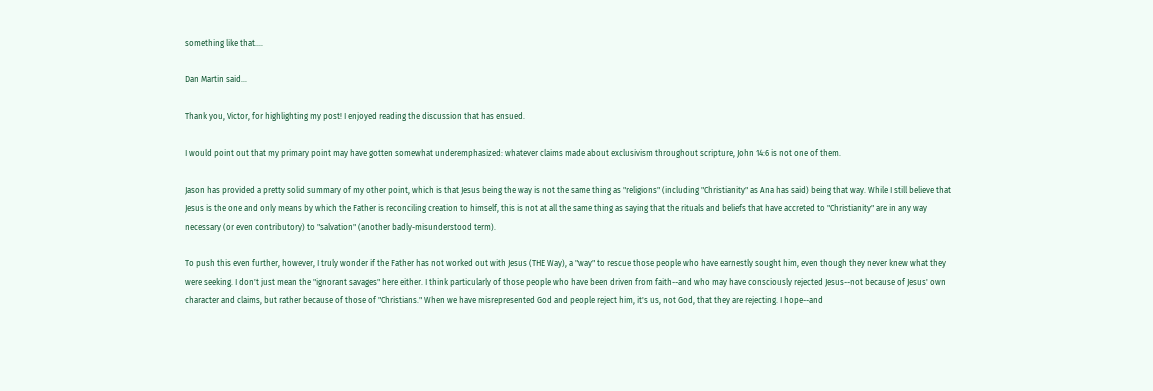something like that....

Dan Martin said...

Thank you, Victor, for highlighting my post! I enjoyed reading the discussion that has ensued.

I would point out that my primary point may have gotten somewhat underemphasized: whatever claims made about exclusivism throughout scripture, John 14:6 is not one of them.

Jason has provided a pretty solid summary of my other point, which is that Jesus being the way is not the same thing as "religions" (including "Christianity" as Ana has said) being that way. While I still believe that Jesus is the one and only means by which the Father is reconciling creation to himself, this is not at all the same thing as saying that the rituals and beliefs that have accreted to "Christianity" are in any way necessary (or even contributory) to "salvation" (another badly-misunderstood term).

To push this even further, however, I truly wonder if the Father has not worked out with Jesus (THE Way), a "way" to rescue those people who have earnestly sought him, even though they never knew what they were seeking. I don't just mean the "ignorant savages" here either. I think particularly of those people who have been driven from faith--and who may have consciously rejected Jesus--not because of Jesus' own character and claims, but rather because of those of "Christians." When we have misrepresented God and people reject him, it's us, not God, that they are rejecting. I hope--and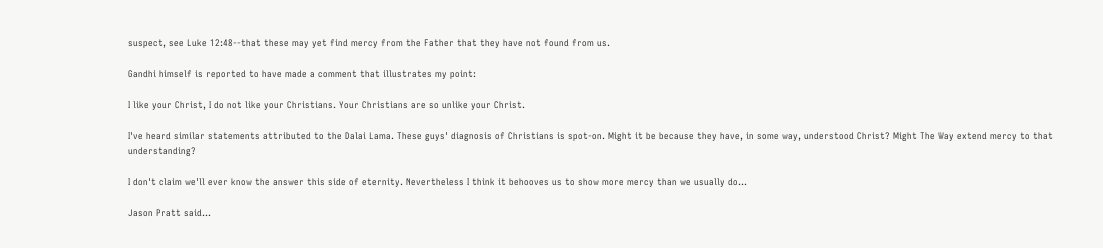suspect, see Luke 12:48--that these may yet find mercy from the Father that they have not found from us.

Gandhi himself is reported to have made a comment that illustrates my point:

I like your Christ, I do not like your Christians. Your Christians are so unlike your Christ.

I've heard similar statements attributed to the Dalai Lama. These guys' diagnosis of Christians is spot-on. Might it be because they have, in some way, understood Christ? Might The Way extend mercy to that understanding?

I don't claim we'll ever know the answer this side of eternity. Nevertheless I think it behooves us to show more mercy than we usually do...

Jason Pratt said...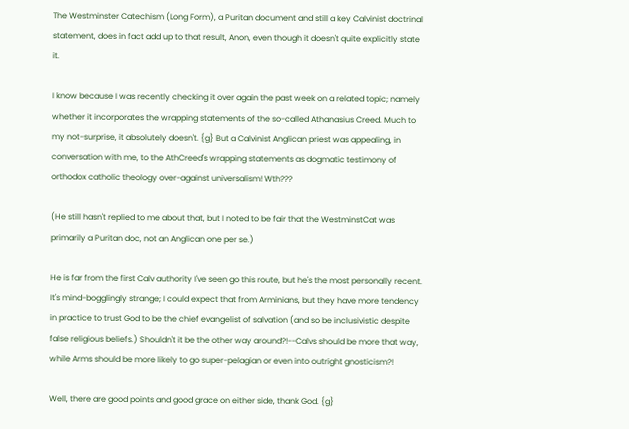The Westminster Catechism (Long Form), a Puritan document and still a key Calvinist doctrinal statement, does in fact add up to that result, Anon, even though it doesn't quite explicitly state it.

I know because I was recently checking it over again the past week on a related topic; namely whether it incorporates the wrapping statements of the so-called Athanasius Creed. Much to my not-surprise, it absolutely doesn't. {g} But a Calvinist Anglican priest was appealing, in conversation with me, to the AthCreed's wrapping statements as dogmatic testimony of orthodox catholic theology over-against universalism! Wth???

(He still hasn't replied to me about that, but I noted to be fair that the WestminstCat was primarily a Puritan doc, not an Anglican one per se.)

He is far from the first Calv authority I've seen go this route, but he's the most personally recent. It's mind-bogglingly strange; I could expect that from Arminians, but they have more tendency in practice to trust God to be the chief evangelist of salvation (and so be inclusivistic despite false religious beliefs.) Shouldn't it be the other way around?!--Calvs should be more that way, while Arms should be more likely to go super-pelagian or even into outright gnosticism?!

Well, there are good points and good grace on either side, thank God. {g}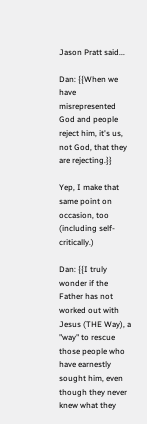Jason Pratt said...

Dan: {{When we have misrepresented God and people reject him, it's us, not God, that they are rejecting.}}

Yep, I make that same point on occasion, too (including self-critically.)

Dan: {{I truly wonder if the Father has not worked out with Jesus (THE Way), a "way" to rescue those people who have earnestly sought him, even though they never knew what they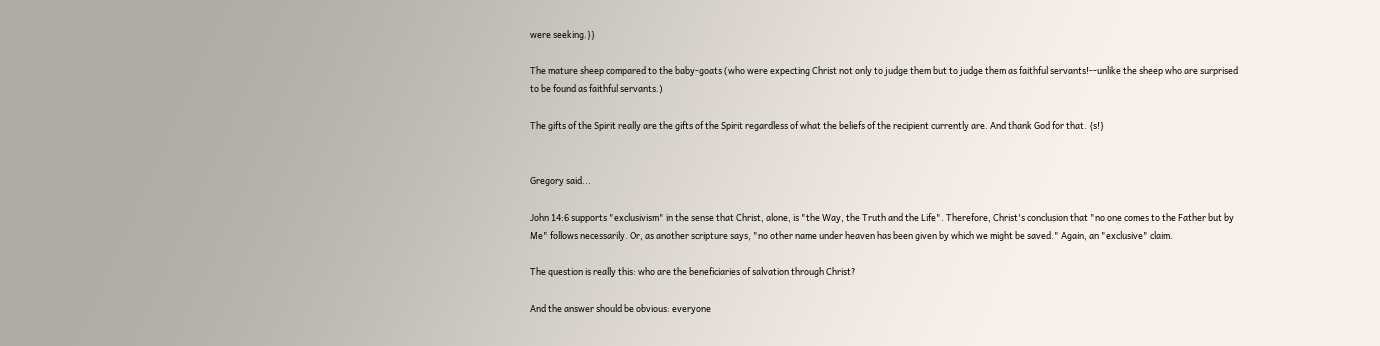were seeking.}}

The mature sheep compared to the baby-goats (who were expecting Christ not only to judge them but to judge them as faithful servants!--unlike the sheep who are surprised to be found as faithful servants.)

The gifts of the Spirit really are the gifts of the Spirit regardless of what the beliefs of the recipient currently are. And thank God for that. {s!}


Gregory said...

John 14:6 supports "exclusivism" in the sense that Christ, alone, is "the Way, the Truth and the Life". Therefore, Christ's conclusion that "no one comes to the Father but by Me" follows necessarily. Or, as another scripture says, "no other name under heaven has been given by which we might be saved." Again, an "exclusive" claim.

The question is really this: who are the beneficiaries of salvation through Christ?

And the answer should be obvious: everyone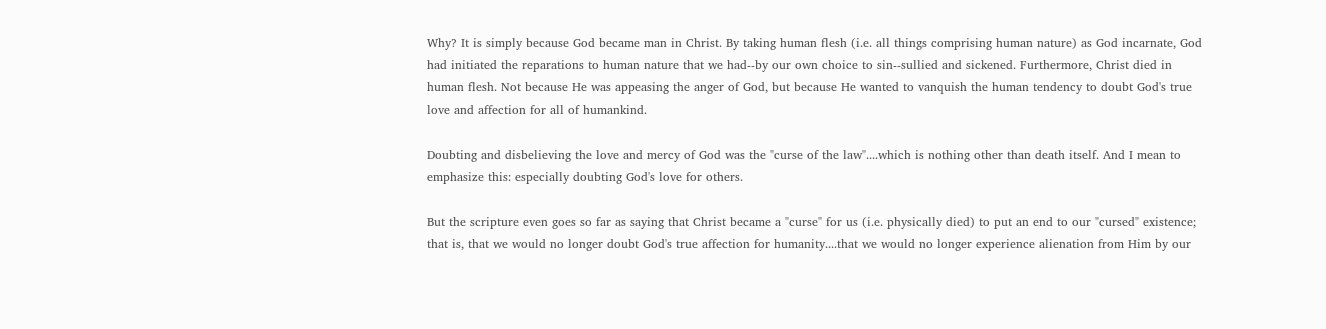Why? It is simply because God became man in Christ. By taking human flesh (i.e. all things comprising human nature) as God incarnate, God had initiated the reparations to human nature that we had--by our own choice to sin--sullied and sickened. Furthermore, Christ died in human flesh. Not because He was appeasing the anger of God, but because He wanted to vanquish the human tendency to doubt God's true love and affection for all of humankind.

Doubting and disbelieving the love and mercy of God was the "curse of the law"....which is nothing other than death itself. And I mean to emphasize this: especially doubting God's love for others.

But the scripture even goes so far as saying that Christ became a "curse" for us (i.e. physically died) to put an end to our "cursed" existence; that is, that we would no longer doubt God's true affection for humanity....that we would no longer experience alienation from Him by our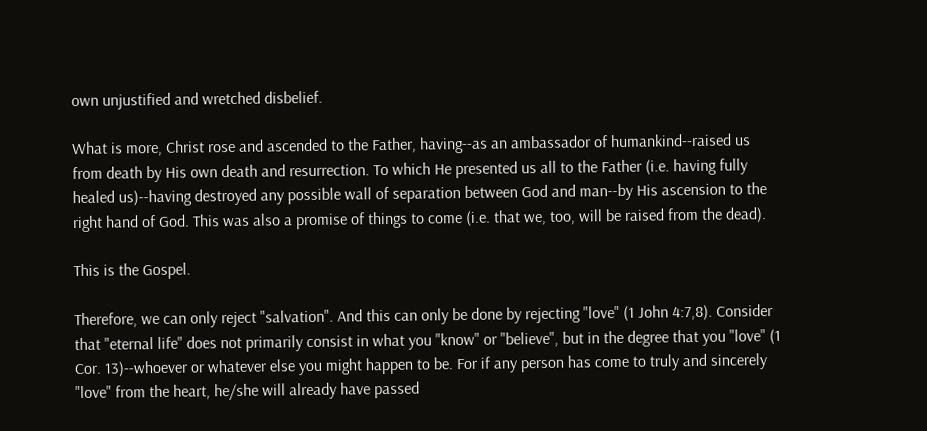own unjustified and wretched disbelief.

What is more, Christ rose and ascended to the Father, having--as an ambassador of humankind--raised us from death by His own death and resurrection. To which He presented us all to the Father (i.e. having fully healed us)--having destroyed any possible wall of separation between God and man--by His ascension to the right hand of God. This was also a promise of things to come (i.e. that we, too, will be raised from the dead).

This is the Gospel.

Therefore, we can only reject "salvation". And this can only be done by rejecting "love" (1 John 4:7,8). Consider that "eternal life" does not primarily consist in what you "know" or "believe", but in the degree that you "love" (1 Cor. 13)--whoever or whatever else you might happen to be. For if any person has come to truly and sincerely "love" from the heart, he/she will already have passed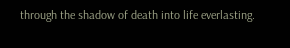through the shadow of death into life everlasting.